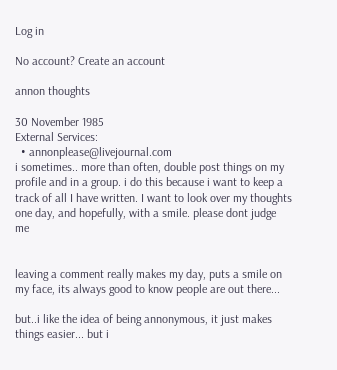Log in

No account? Create an account

annon thoughts

30 November 1985
External Services:
  • annonplease@livejournal.com
i sometimes.. more than often, double post things on my profile and in a group. i do this because i want to keep a track of all I have written. I want to look over my thoughts one day, and hopefully, with a smile. please dont judge me


leaving a comment really makes my day, puts a smile on my face, its always good to know people are out there...

but..i like the idea of being annonymous, it just makes things easier... but i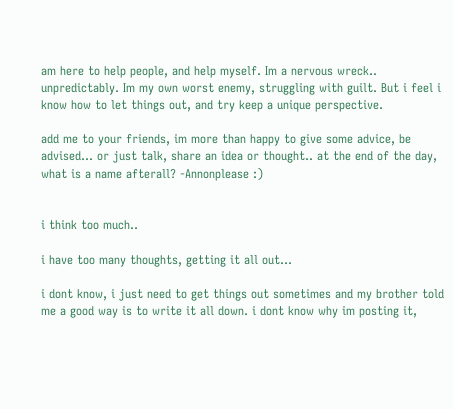am here to help people, and help myself. Im a nervous wreck.. unpredictably. Im my own worst enemy, struggling with guilt. But i feel i know how to let things out, and try keep a unique perspective.

add me to your friends, im more than happy to give some advice, be advised... or just talk, share an idea or thought.. at the end of the day, what is a name afterall? -Annonplease :)


i think too much..

i have too many thoughts, getting it all out...

i dont know, i just need to get things out sometimes and my brother told me a good way is to write it all down. i dont know why im posting it,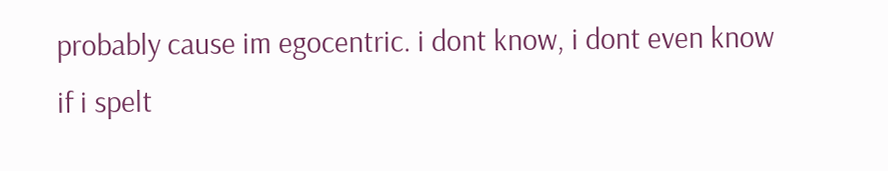probably cause im egocentric. i dont know, i dont even know if i spelt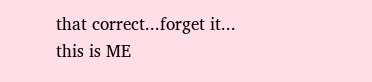that correct...forget it... this is ME